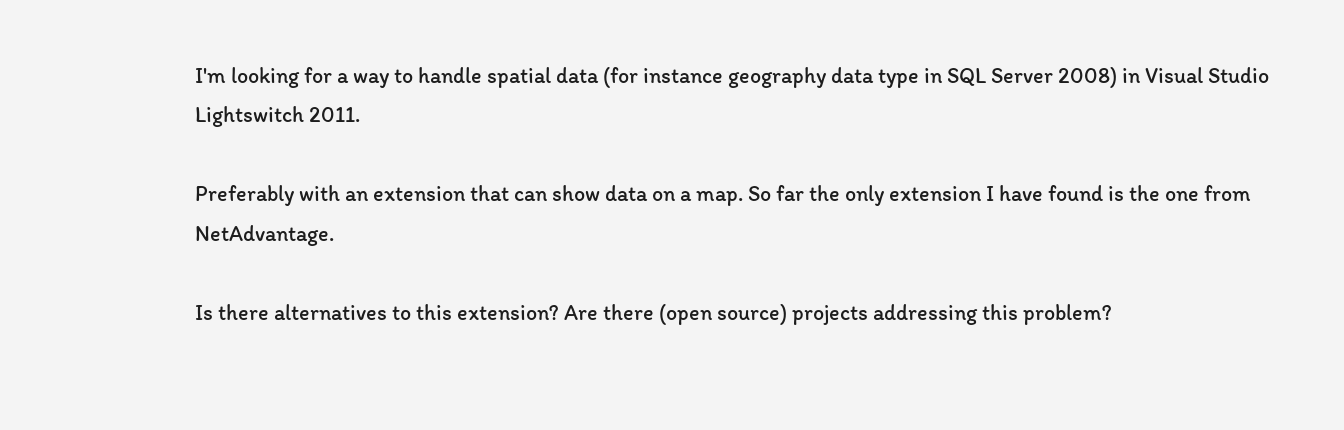I'm looking for a way to handle spatial data (for instance geography data type in SQL Server 2008) in Visual Studio Lightswitch 2011.

Preferably with an extension that can show data on a map. So far the only extension I have found is the one from NetAdvantage.

Is there alternatives to this extension? Are there (open source) projects addressing this problem?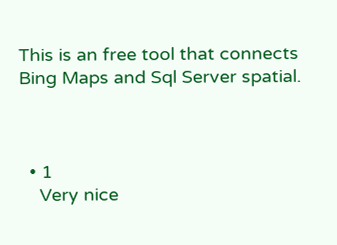This is an free tool that connects Bing Maps and Sql Server spatial.



  • 1
    Very nice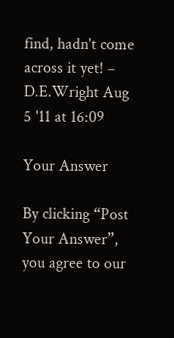find, hadn't come across it yet! – D.E.Wright Aug 5 '11 at 16:09

Your Answer

By clicking “Post Your Answer”, you agree to our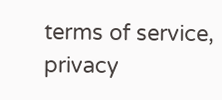terms of service, privacy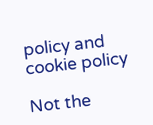policy and cookie policy

Not the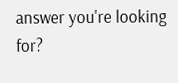answer you're looking for?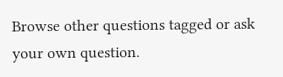Browse other questions tagged or ask your own question.